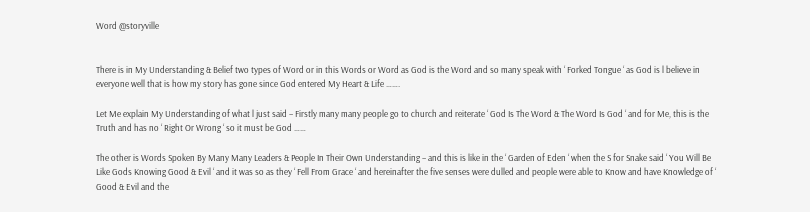Word @storyville


There is in My Understanding & Belief two types of Word or in this Words or Word as God is the Word and so many speak with ‘ Forked Tongue ‘ as God is l believe in everyone well that is how my story has gone since God entered My Heart & Life …….

Let Me explain My Understanding of what l just said – Firstly many many people go to church and reiterate ‘ God Is The Word & The Word Is God ‘ and for Me, this is the Truth and has no ‘ Right Or Wrong ‘ so it must be God ……

The other is Words Spoken By Many Many Leaders & People In Their Own Understanding – and this is like in the ‘ Garden of Eden ‘ when the S for Snake said ‘ You Will Be Like Gods Knowing Good & Evil ‘ and it was so as they ‘ Fell From Grace ‘ and hereinafter the five senses were dulled and people were able to Know and have Knowledge of ‘ Good & Evil and the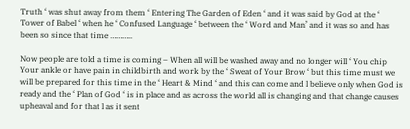Truth ‘ was shut away from them ‘ Entering The Garden of Eden ‘ and it was said by God at the ‘ Tower of Babel ‘ when he ‘ Confused Language ‘ between the ‘ Word and Man’ and it was so and has been so since that time ………..

Now people are told a time is coming – When all will be washed away and no longer will ‘ You chip Your ankle or have pain in childbirth and work by the ‘ Sweat of Your Brow ‘ but this time must we will be prepared for this time in the ‘ Heart & Mind ‘ and this can come and l believe only when God is ready and the ‘ Plan of God ‘ is in place and as across the world all is changing and that change causes upheaval and for that l as it sent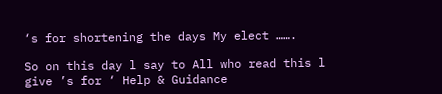‘s for shortening the days My elect …….

So on this day l say to All who read this l give ’s for ‘ Help & Guidance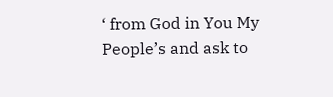‘ from God in You My People’s and ask to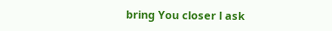bring You closer l ask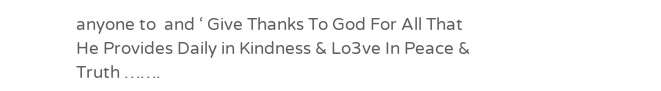anyone to  and ‘ Give Thanks To God For All That He Provides Daily in Kindness & Lo3ve In Peace & Truth …….